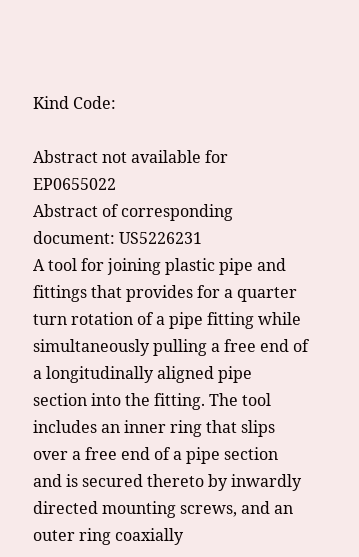Kind Code:

Abstract not available for EP0655022
Abstract of corresponding document: US5226231
A tool for joining plastic pipe and fittings that provides for a quarter turn rotation of a pipe fitting while simultaneously pulling a free end of a longitudinally aligned pipe section into the fitting. The tool includes an inner ring that slips over a free end of a pipe section and is secured thereto by inwardly directed mounting screws, and an outer ring coaxially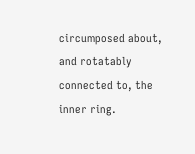circumposed about, and rotatably connected to, the inner ring.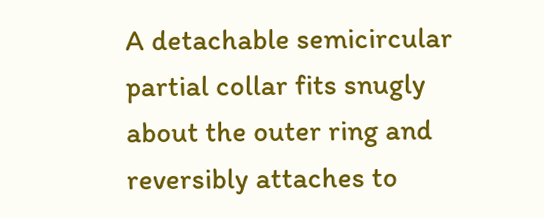A detachable semicircular partial collar fits snugly about the outer ring and reversibly attaches to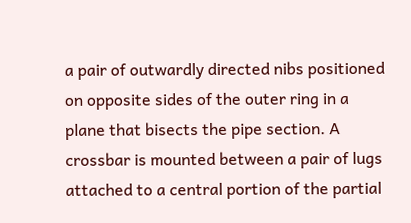a pair of outwardly directed nibs positioned on opposite sides of the outer ring in a plane that bisects the pipe section. A crossbar is mounted between a pair of lugs attached to a central portion of the partial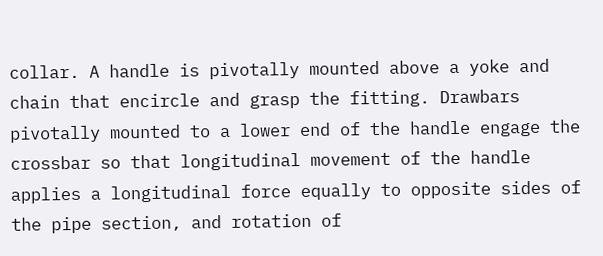collar. A handle is pivotally mounted above a yoke and chain that encircle and grasp the fitting. Drawbars pivotally mounted to a lower end of the handle engage the crossbar so that longitudinal movement of the handle applies a longitudinal force equally to opposite sides of the pipe section, and rotation of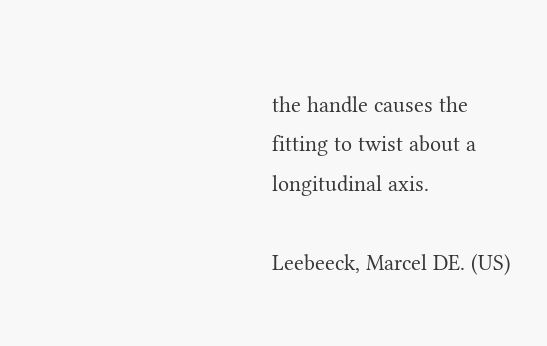the handle causes the fitting to twist about a longitudinal axis.

Leebeeck, Marcel DE. (US)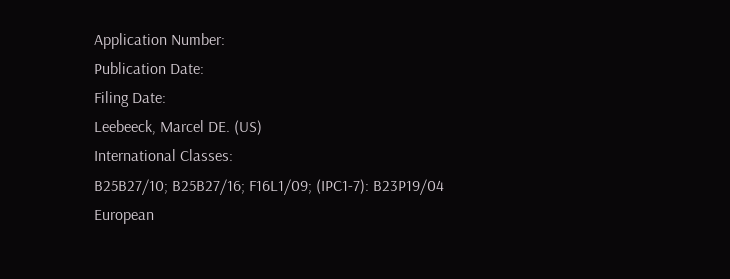Application Number:
Publication Date:
Filing Date:
Leebeeck, Marcel DE. (US)
International Classes:
B25B27/10; B25B27/16; F16L1/09; (IPC1-7): B23P19/04
European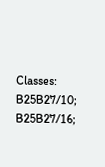Classes:
B25B27/10; B25B27/16;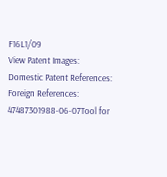F16L1/09
View Patent Images:
Domestic Patent References:
Foreign References:
47487301988-06-07Tool for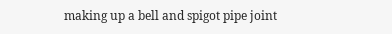making up a bell and spigot pipe joint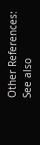Other References:
See also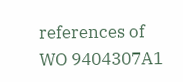references of WO 9404307A1